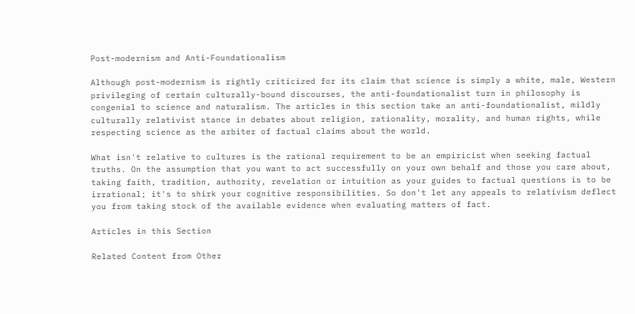Post-modernism and Anti-Foundationalism

Although post-modernism is rightly criticized for its claim that science is simply a white, male, Western privileging of certain culturally-bound discourses, the anti-foundationalist turn in philosophy is congenial to science and naturalism. The articles in this section take an anti-foundationalist, mildly culturally relativist stance in debates about religion, rationality, morality, and human rights, while respecting science as the arbiter of factual claims about the world.

What isn't relative to cultures is the rational requirement to be an empiricist when seeking factual truths. On the assumption that you want to act successfully on your own behalf and those you care about, taking faith, tradition, authority, revelation or intuition as your guides to factual questions is to be irrational; it's to shirk your cognitive responsibilities. So don't let any appeals to relativism deflect you from taking stock of the available evidence when evaluating matters of fact.

Articles in this Section

Related Content from Other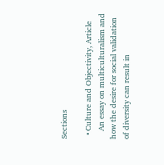Sections

  • Culture and Objectivity, Article
    An essay on multiculturalism and how the desire for social validation of diversity can result in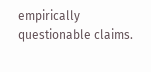empirically questionable claims.